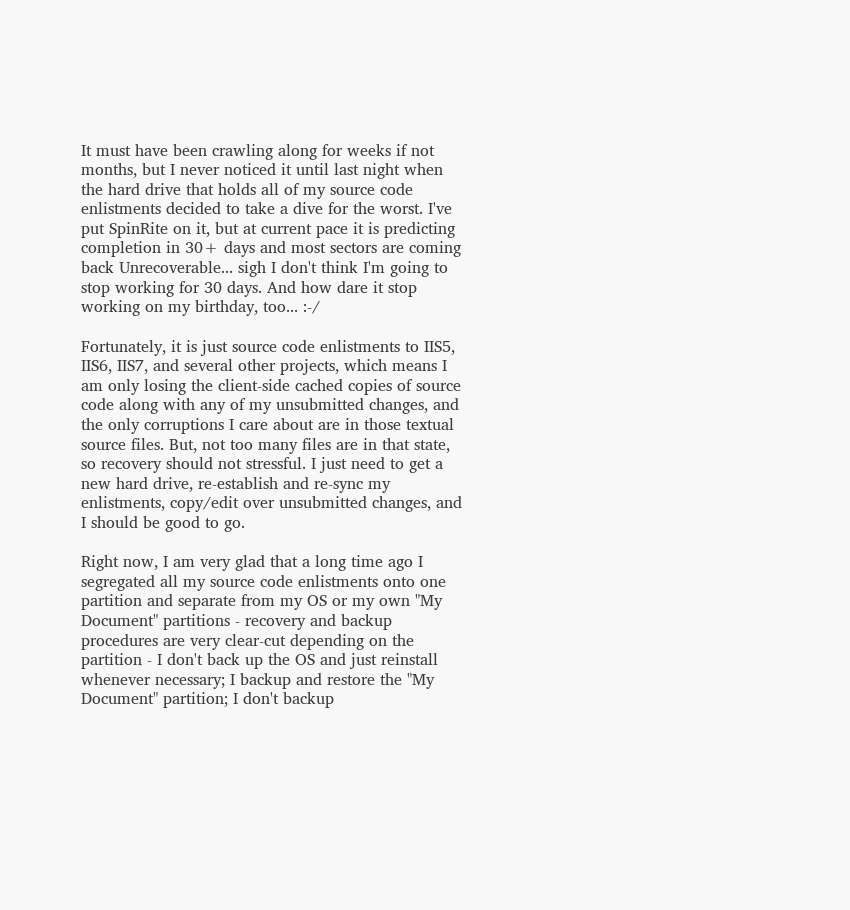It must have been crawling along for weeks if not months, but I never noticed it until last night when the hard drive that holds all of my source code enlistments decided to take a dive for the worst. I've put SpinRite on it, but at current pace it is predicting completion in 30+ days and most sectors are coming back Unrecoverable... sigh I don't think I'm going to stop working for 30 days. And how dare it stop working on my birthday, too... :-/

Fortunately, it is just source code enlistments to IIS5, IIS6, IIS7, and several other projects, which means I am only losing the client-side cached copies of source code along with any of my unsubmitted changes, and the only corruptions I care about are in those textual source files. But, not too many files are in that state, so recovery should not stressful. I just need to get a new hard drive, re-establish and re-sync my enlistments, copy/edit over unsubmitted changes, and I should be good to go.

Right now, I am very glad that a long time ago I segregated all my source code enlistments onto one partition and separate from my OS or my own "My Document" partitions - recovery and backup procedures are very clear-cut depending on the partition - I don't back up the OS and just reinstall whenever necessary; I backup and restore the "My Document" partition; I don't backup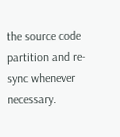the source code partition and re-sync whenever necessary.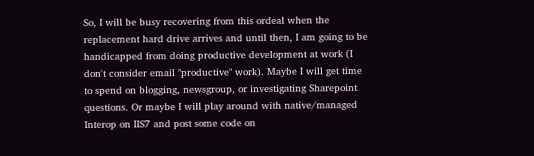So, I will be busy recovering from this ordeal when the replacement hard drive arrives and until then, I am going to be handicapped from doing productive development at work (I don't consider email "productive" work). Maybe I will get time to spend on blogging, newsgroup, or investigating Sharepoint questions. Or maybe I will play around with native/managed Interop on IIS7 and post some code on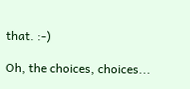that. :-)

Oh, the choices, choices...